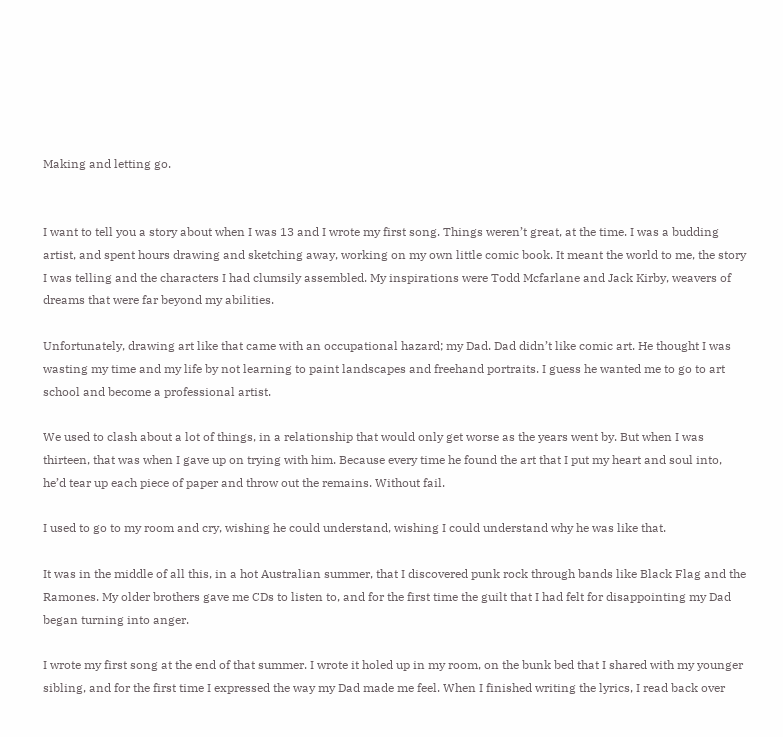Making and letting go.


I want to tell you a story about when I was 13 and I wrote my first song. Things weren’t great, at the time. I was a budding artist, and spent hours drawing and sketching away, working on my own little comic book. It meant the world to me, the story I was telling and the characters I had clumsily assembled. My inspirations were Todd Mcfarlane and Jack Kirby, weavers of dreams that were far beyond my abilities.

Unfortunately, drawing art like that came with an occupational hazard; my Dad. Dad didn’t like comic art. He thought I was wasting my time and my life by not learning to paint landscapes and freehand portraits. I guess he wanted me to go to art school and become a professional artist.

We used to clash about a lot of things, in a relationship that would only get worse as the years went by. But when I was thirteen, that was when I gave up on trying with him. Because every time he found the art that I put my heart and soul into, he’d tear up each piece of paper and throw out the remains. Without fail.

I used to go to my room and cry, wishing he could understand, wishing I could understand why he was like that.

It was in the middle of all this, in a hot Australian summer, that I discovered punk rock through bands like Black Flag and the Ramones. My older brothers gave me CDs to listen to, and for the first time the guilt that I had felt for disappointing my Dad began turning into anger.

I wrote my first song at the end of that summer. I wrote it holed up in my room, on the bunk bed that I shared with my younger sibling, and for the first time I expressed the way my Dad made me feel. When I finished writing the lyrics, I read back over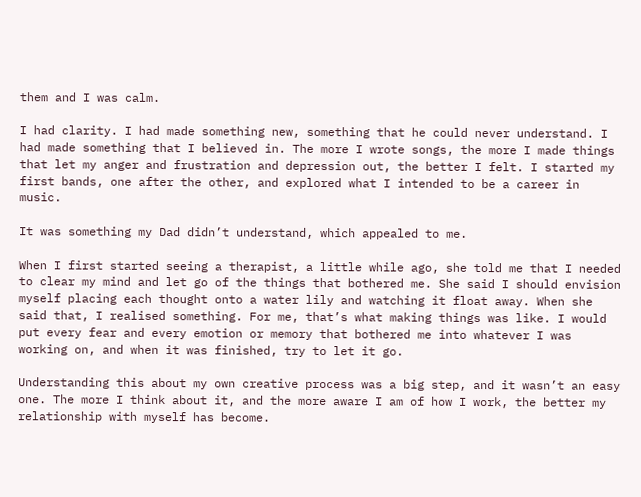them and I was calm.

I had clarity. I had made something new, something that he could never understand. I had made something that I believed in. The more I wrote songs, the more I made things that let my anger and frustration and depression out, the better I felt. I started my first bands, one after the other, and explored what I intended to be a career in music.

It was something my Dad didn’t understand, which appealed to me.

When I first started seeing a therapist, a little while ago, she told me that I needed to clear my mind and let go of the things that bothered me. She said I should envision myself placing each thought onto a water lily and watching it float away. When she said that, I realised something. For me, that’s what making things was like. I would put every fear and every emotion or memory that bothered me into whatever I was working on, and when it was finished, try to let it go.

Understanding this about my own creative process was a big step, and it wasn’t an easy one. The more I think about it, and the more aware I am of how I work, the better my relationship with myself has become.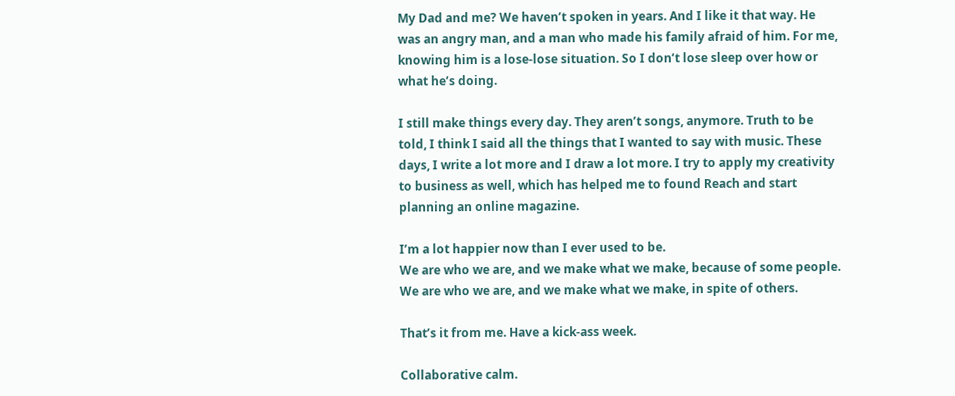My Dad and me? We haven’t spoken in years. And I like it that way. He was an angry man, and a man who made his family afraid of him. For me, knowing him is a lose-lose situation. So I don’t lose sleep over how or what he’s doing.

I still make things every day. They aren’t songs, anymore. Truth to be told, I think I said all the things that I wanted to say with music. These days, I write a lot more and I draw a lot more. I try to apply my creativity to business as well, which has helped me to found Reach and start planning an online magazine.

I’m a lot happier now than I ever used to be.
We are who we are, and we make what we make, because of some people. We are who we are, and we make what we make, in spite of others.

That’s it from me. Have a kick-ass week.

Collaborative calm.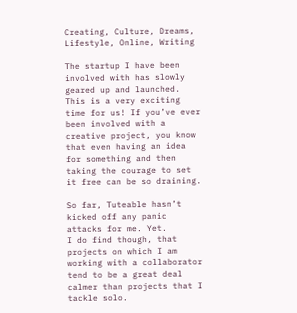Creating, Culture, Dreams, Lifestyle, Online, Writing

The startup I have been involved with has slowly geared up and launched. This is a very exciting time for us! If you’ve ever been involved with a creative project, you know that even having an idea for something and then taking the courage to set it free can be so draining.

So far, Tuteable hasn’t kicked off any panic attacks for me. Yet.
I do find though, that projects on which I am working with a collaborator tend to be a great deal calmer than projects that I tackle solo.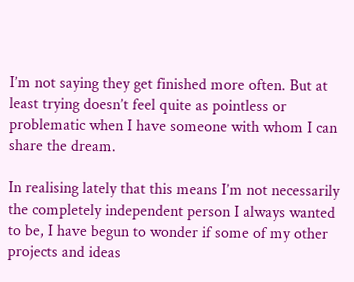I’m not saying they get finished more often. But at least trying doesn’t feel quite as pointless or problematic when I have someone with whom I can share the dream.

In realising lately that this means I’m not necessarily the completely independent person I always wanted to be, I have begun to wonder if some of my other projects and ideas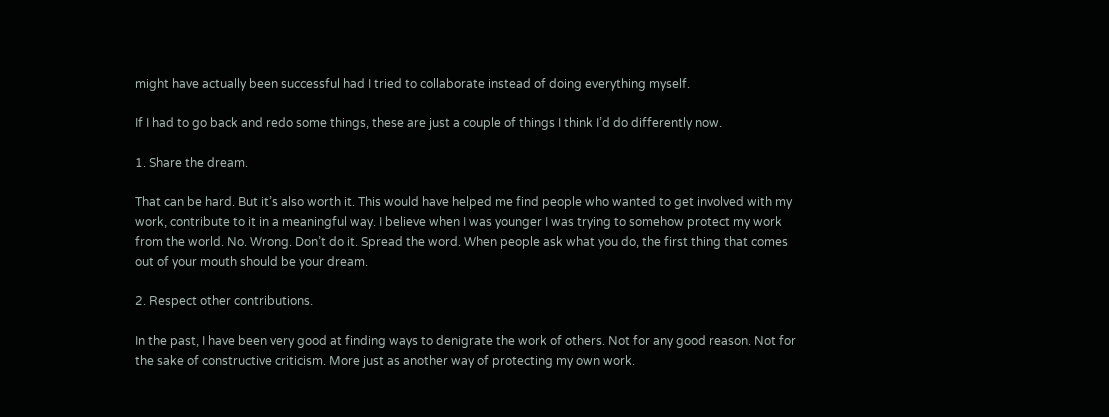might have actually been successful had I tried to collaborate instead of doing everything myself.

If I had to go back and redo some things, these are just a couple of things I think I’d do differently now.

1. Share the dream.

That can be hard. But it’s also worth it. This would have helped me find people who wanted to get involved with my work, contribute to it in a meaningful way. I believe when I was younger I was trying to somehow protect my work from the world. No. Wrong. Don’t do it. Spread the word. When people ask what you do, the first thing that comes out of your mouth should be your dream.

2. Respect other contributions.

In the past, I have been very good at finding ways to denigrate the work of others. Not for any good reason. Not for the sake of constructive criticism. More just as another way of protecting my own work.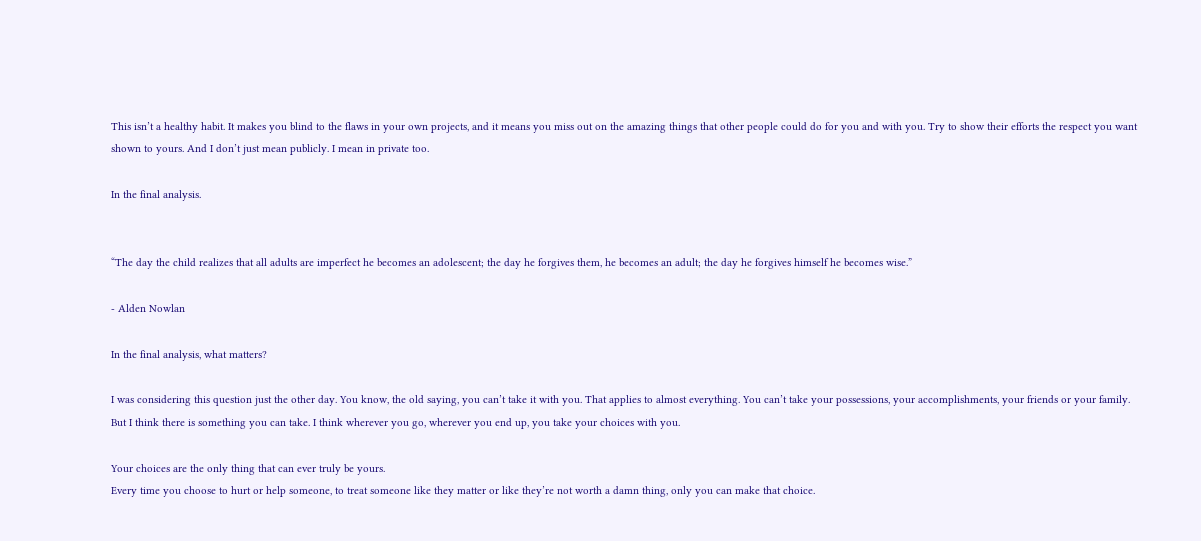This isn’t a healthy habit. It makes you blind to the flaws in your own projects, and it means you miss out on the amazing things that other people could do for you and with you. Try to show their efforts the respect you want shown to yours. And I don’t just mean publicly. I mean in private too.

In the final analysis.


“The day the child realizes that all adults are imperfect he becomes an adolescent; the day he forgives them, he becomes an adult; the day he forgives himself he becomes wise.”

- Alden Nowlan

In the final analysis, what matters?

I was considering this question just the other day. You know, the old saying, you can’t take it with you. That applies to almost everything. You can’t take your possessions, your accomplishments, your friends or your family. But I think there is something you can take. I think wherever you go, wherever you end up, you take your choices with you.

Your choices are the only thing that can ever truly be yours.
Every time you choose to hurt or help someone, to treat someone like they matter or like they’re not worth a damn thing, only you can make that choice.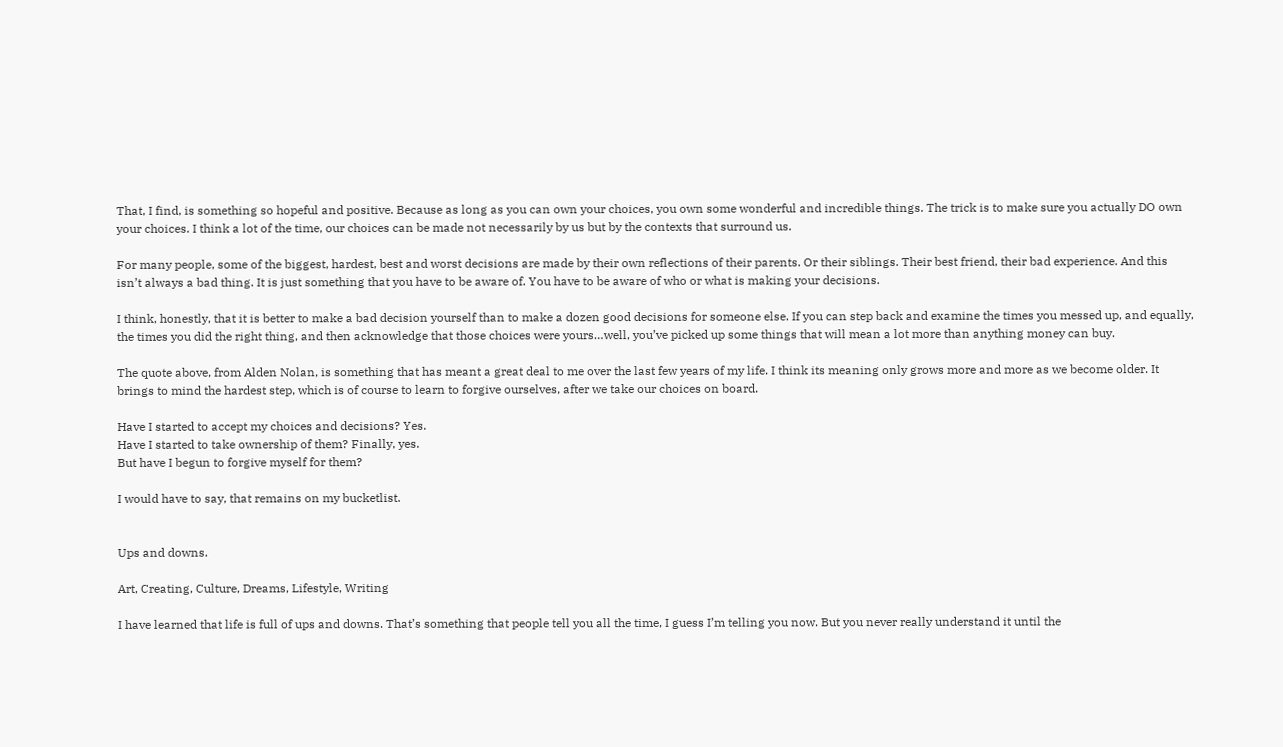That, I find, is something so hopeful and positive. Because as long as you can own your choices, you own some wonderful and incredible things. The trick is to make sure you actually DO own your choices. I think a lot of the time, our choices can be made not necessarily by us but by the contexts that surround us.

For many people, some of the biggest, hardest, best and worst decisions are made by their own reflections of their parents. Or their siblings. Their best friend, their bad experience. And this isn’t always a bad thing. It is just something that you have to be aware of. You have to be aware of who or what is making your decisions.

I think, honestly, that it is better to make a bad decision yourself than to make a dozen good decisions for someone else. If you can step back and examine the times you messed up, and equally, the times you did the right thing, and then acknowledge that those choices were yours…well, you’ve picked up some things that will mean a lot more than anything money can buy.

The quote above, from Alden Nolan, is something that has meant a great deal to me over the last few years of my life. I think its meaning only grows more and more as we become older. It brings to mind the hardest step, which is of course to learn to forgive ourselves, after we take our choices on board.

Have I started to accept my choices and decisions? Yes.
Have I started to take ownership of them? Finally, yes.
But have I begun to forgive myself for them?

I would have to say, that remains on my bucketlist.


Ups and downs.

Art, Creating, Culture, Dreams, Lifestyle, Writing

I have learned that life is full of ups and downs. That’s something that people tell you all the time, I guess I’m telling you now. But you never really understand it until the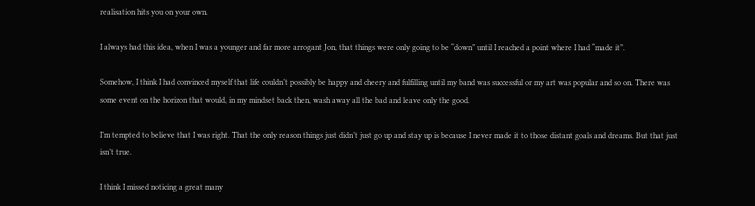realisation hits you on your own.

I always had this idea, when I was a younger and far more arrogant Jon, that things were only going to be “down” until I reached a point where I had “made it”.

Somehow, I think I had convinced myself that life couldn’t possibly be happy and cheery and fulfilling until my band was successful or my art was popular and so on. There was some event on the horizon that would, in my mindset back then, wash away all the bad and leave only the good.

I’m tempted to believe that I was right. That the only reason things just didn’t just go up and stay up is because I never made it to those distant goals and dreams. But that just isn’t true.

I think I missed noticing a great many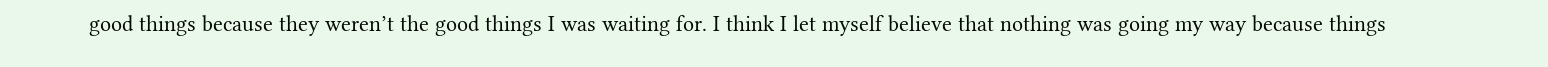good things because they weren’t the good things I was waiting for. I think I let myself believe that nothing was going my way because things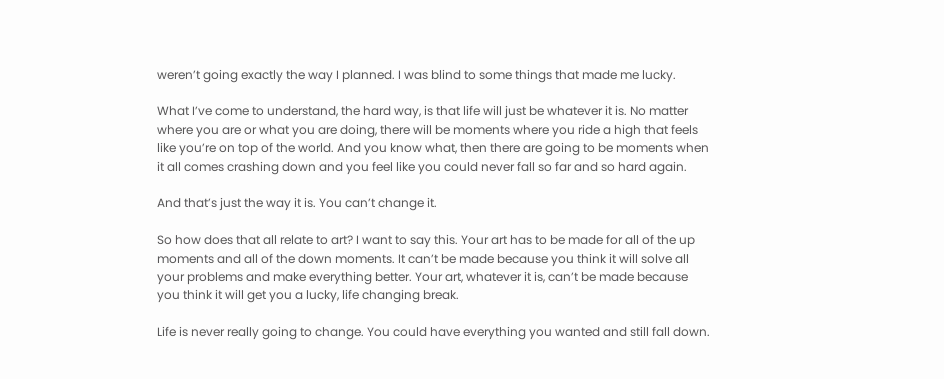weren’t going exactly the way I planned. I was blind to some things that made me lucky.

What I’ve come to understand, the hard way, is that life will just be whatever it is. No matter where you are or what you are doing, there will be moments where you ride a high that feels like you’re on top of the world. And you know what, then there are going to be moments when it all comes crashing down and you feel like you could never fall so far and so hard again.

And that’s just the way it is. You can’t change it.

So how does that all relate to art? I want to say this. Your art has to be made for all of the up moments and all of the down moments. It can’t be made because you think it will solve all your problems and make everything better. Your art, whatever it is, can’t be made because you think it will get you a lucky, life changing break.

Life is never really going to change. You could have everything you wanted and still fall down.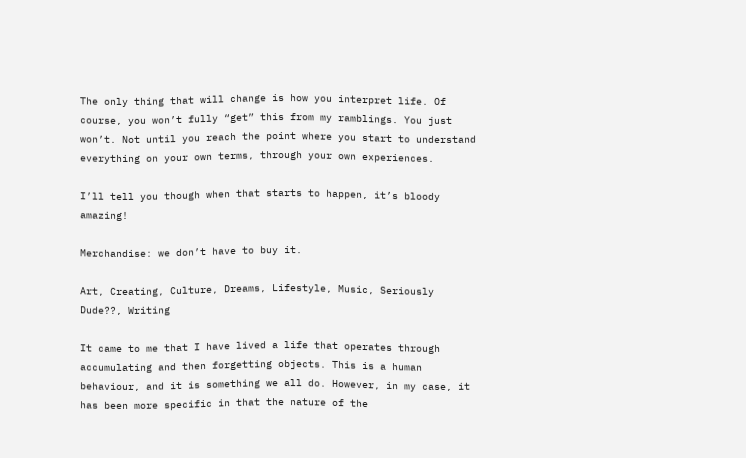The only thing that will change is how you interpret life. Of course, you won’t fully “get” this from my ramblings. You just won’t. Not until you reach the point where you start to understand everything on your own terms, through your own experiences.

I’ll tell you though when that starts to happen, it’s bloody amazing!

Merchandise: we don’t have to buy it.

Art, Creating, Culture, Dreams, Lifestyle, Music, Seriously Dude??, Writing

It came to me that I have lived a life that operates through accumulating and then forgetting objects. This is a human behaviour, and it is something we all do. However, in my case, it has been more specific in that the nature of the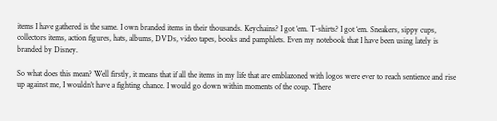items I have gathered is the same. I own branded items in their thousands. Keychains? I got ‘em. T-shirts? I got ‘em. Sneakers, sippy cups, collectors items, action figures, hats, albums, DVDs, video tapes, books and pamphlets. Even my notebook that I have been using lately is branded by Disney.

So what does this mean? Well firstly, it means that if all the items in my life that are emblazoned with logos were ever to reach sentience and rise up against me, I wouldn’t have a fighting chance. I would go down within moments of the coup. There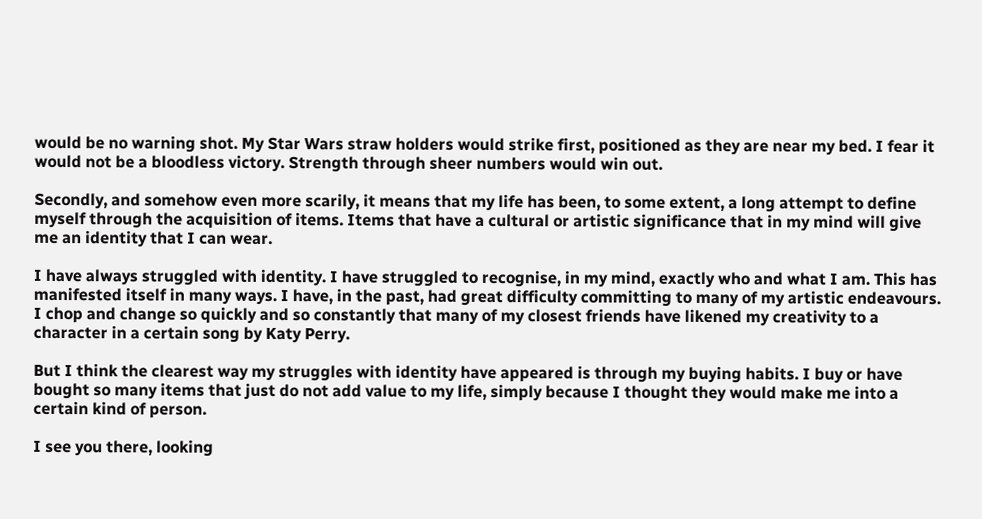would be no warning shot. My Star Wars straw holders would strike first, positioned as they are near my bed. I fear it would not be a bloodless victory. Strength through sheer numbers would win out.

Secondly, and somehow even more scarily, it means that my life has been, to some extent, a long attempt to define myself through the acquisition of items. Items that have a cultural or artistic significance that in my mind will give me an identity that I can wear.

I have always struggled with identity. I have struggled to recognise, in my mind, exactly who and what I am. This has manifested itself in many ways. I have, in the past, had great difficulty committing to many of my artistic endeavours. I chop and change so quickly and so constantly that many of my closest friends have likened my creativity to a character in a certain song by Katy Perry.

But I think the clearest way my struggles with identity have appeared is through my buying habits. I buy or have bought so many items that just do not add value to my life, simply because I thought they would make me into a certain kind of person.

I see you there, looking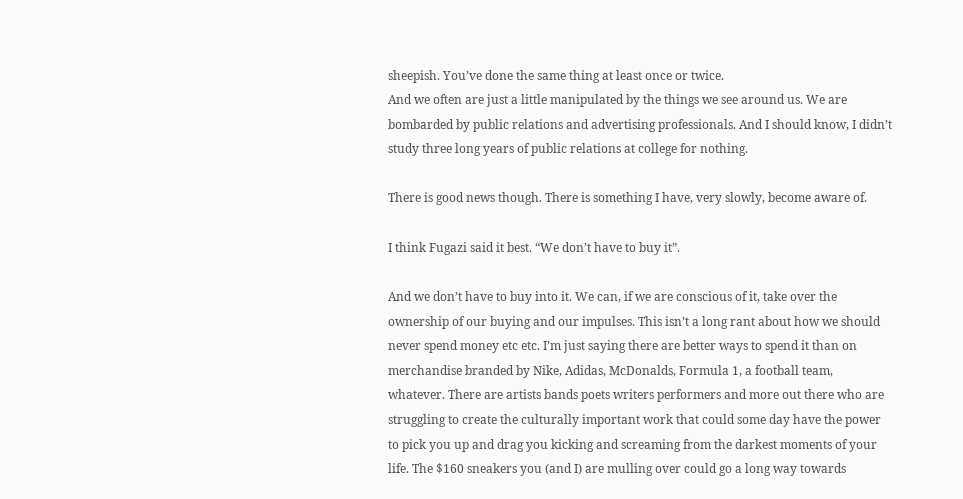sheepish. You’ve done the same thing at least once or twice.
And we often are just a little manipulated by the things we see around us. We are bombarded by public relations and advertising professionals. And I should know, I didn’t study three long years of public relations at college for nothing.

There is good news though. There is something I have, very slowly, become aware of.

I think Fugazi said it best. “We don’t have to buy it”.

And we don’t have to buy into it. We can, if we are conscious of it, take over the ownership of our buying and our impulses. This isn’t a long rant about how we should never spend money etc etc. I’m just saying there are better ways to spend it than on merchandise branded by Nike, Adidas, McDonalds, Formula 1, a football team, whatever. There are artists bands poets writers performers and more out there who are struggling to create the culturally important work that could some day have the power to pick you up and drag you kicking and screaming from the darkest moments of your life. The $160 sneakers you (and I) are mulling over could go a long way towards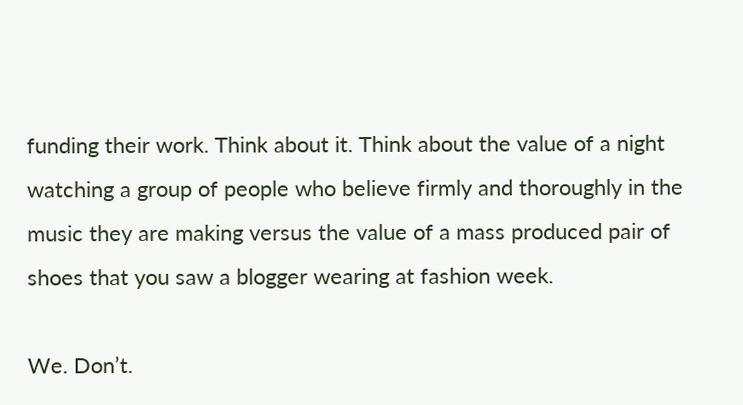funding their work. Think about it. Think about the value of a night watching a group of people who believe firmly and thoroughly in the music they are making versus the value of a mass produced pair of shoes that you saw a blogger wearing at fashion week.

We. Don’t.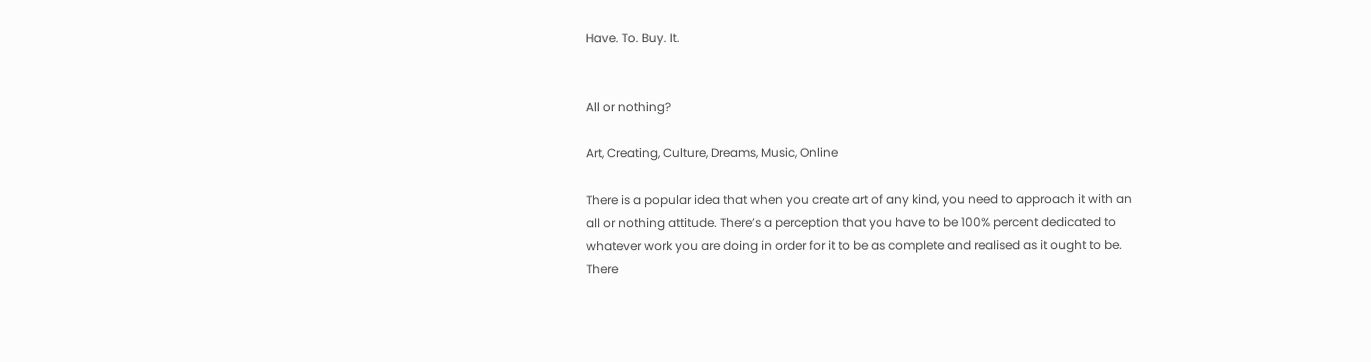Have. To. Buy. It.


All or nothing?

Art, Creating, Culture, Dreams, Music, Online

There is a popular idea that when you create art of any kind, you need to approach it with an all or nothing attitude. There’s a perception that you have to be 100% percent dedicated to whatever work you are doing in order for it to be as complete and realised as it ought to be. There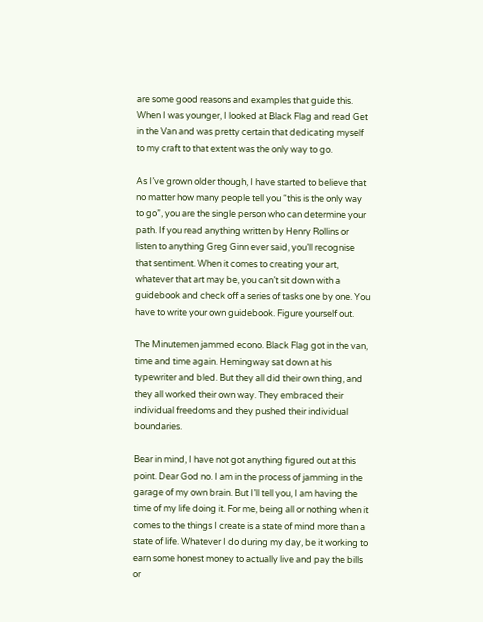are some good reasons and examples that guide this. When I was younger, I looked at Black Flag and read Get in the Van and was pretty certain that dedicating myself to my craft to that extent was the only way to go.

As I’ve grown older though, I have started to believe that no matter how many people tell you “this is the only way to go”, you are the single person who can determine your path. If you read anything written by Henry Rollins or listen to anything Greg Ginn ever said, you’ll recognise that sentiment. When it comes to creating your art, whatever that art may be, you can’t sit down with a guidebook and check off a series of tasks one by one. You have to write your own guidebook. Figure yourself out.

The Minutemen jammed econo. Black Flag got in the van, time and time again. Hemingway sat down at his typewriter and bled. But they all did their own thing, and they all worked their own way. They embraced their individual freedoms and they pushed their individual boundaries.

Bear in mind, I have not got anything figured out at this point. Dear God no. I am in the process of jamming in the garage of my own brain. But I’ll tell you, I am having the time of my life doing it. For me, being all or nothing when it comes to the things I create is a state of mind more than a state of life. Whatever I do during my day, be it working to earn some honest money to actually live and pay the bills or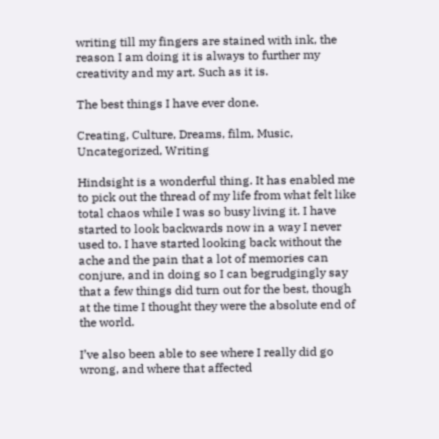writing till my fingers are stained with ink, the reason I am doing it is always to further my creativity and my art. Such as it is.

The best things I have ever done.

Creating, Culture, Dreams, film, Music, Uncategorized, Writing

Hindsight is a wonderful thing. It has enabled me to pick out the thread of my life from what felt like total chaos while I was so busy living it. I have started to look backwards now in a way I never used to. I have started looking back without the ache and the pain that a lot of memories can conjure, and in doing so I can begrudgingly say that a few things did turn out for the best, though at the time I thought they were the absolute end of the world.

I’ve also been able to see where I really did go wrong, and where that affected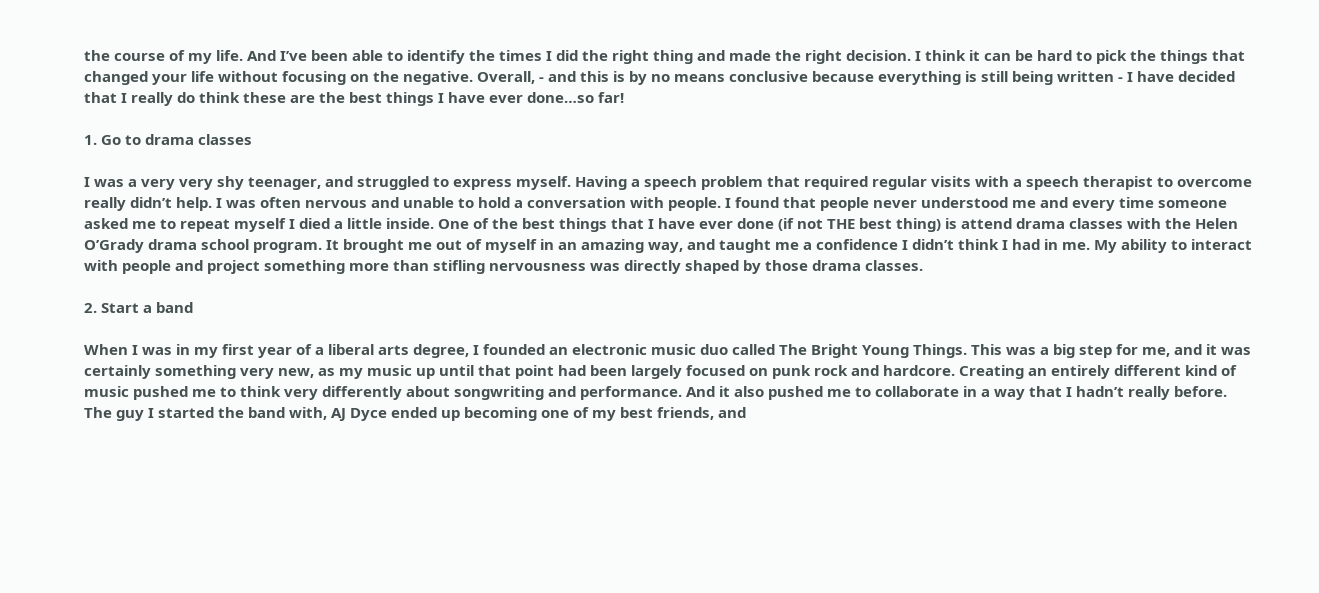the course of my life. And I’ve been able to identify the times I did the right thing and made the right decision. I think it can be hard to pick the things that changed your life without focusing on the negative. Overall, - and this is by no means conclusive because everything is still being written - I have decided that I really do think these are the best things I have ever done…so far!

1. Go to drama classes

I was a very very shy teenager, and struggled to express myself. Having a speech problem that required regular visits with a speech therapist to overcome really didn’t help. I was often nervous and unable to hold a conversation with people. I found that people never understood me and every time someone asked me to repeat myself I died a little inside. One of the best things that I have ever done (if not THE best thing) is attend drama classes with the Helen O’Grady drama school program. It brought me out of myself in an amazing way, and taught me a confidence I didn’t think I had in me. My ability to interact with people and project something more than stifling nervousness was directly shaped by those drama classes.

2. Start a band

When I was in my first year of a liberal arts degree, I founded an electronic music duo called The Bright Young Things. This was a big step for me, and it was certainly something very new, as my music up until that point had been largely focused on punk rock and hardcore. Creating an entirely different kind of music pushed me to think very differently about songwriting and performance. And it also pushed me to collaborate in a way that I hadn’t really before. The guy I started the band with, AJ Dyce ended up becoming one of my best friends, and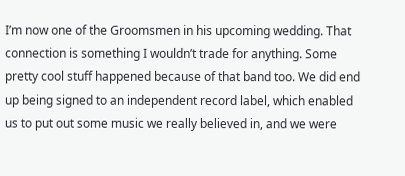I’m now one of the Groomsmen in his upcoming wedding. That connection is something I wouldn’t trade for anything. Some pretty cool stuff happened because of that band too. We did end up being signed to an independent record label, which enabled us to put out some music we really believed in, and we were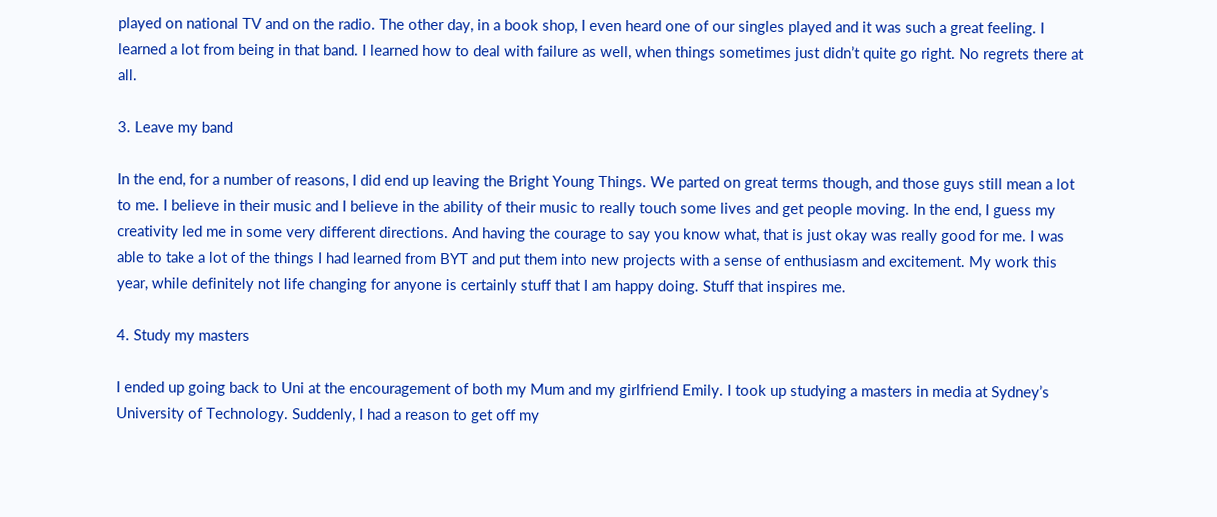played on national TV and on the radio. The other day, in a book shop, I even heard one of our singles played and it was such a great feeling. I learned a lot from being in that band. I learned how to deal with failure as well, when things sometimes just didn’t quite go right. No regrets there at all.

3. Leave my band

In the end, for a number of reasons, I did end up leaving the Bright Young Things. We parted on great terms though, and those guys still mean a lot to me. I believe in their music and I believe in the ability of their music to really touch some lives and get people moving. In the end, I guess my creativity led me in some very different directions. And having the courage to say you know what, that is just okay was really good for me. I was able to take a lot of the things I had learned from BYT and put them into new projects with a sense of enthusiasm and excitement. My work this year, while definitely not life changing for anyone is certainly stuff that I am happy doing. Stuff that inspires me.

4. Study my masters

I ended up going back to Uni at the encouragement of both my Mum and my girlfriend Emily. I took up studying a masters in media at Sydney’s University of Technology. Suddenly, I had a reason to get off my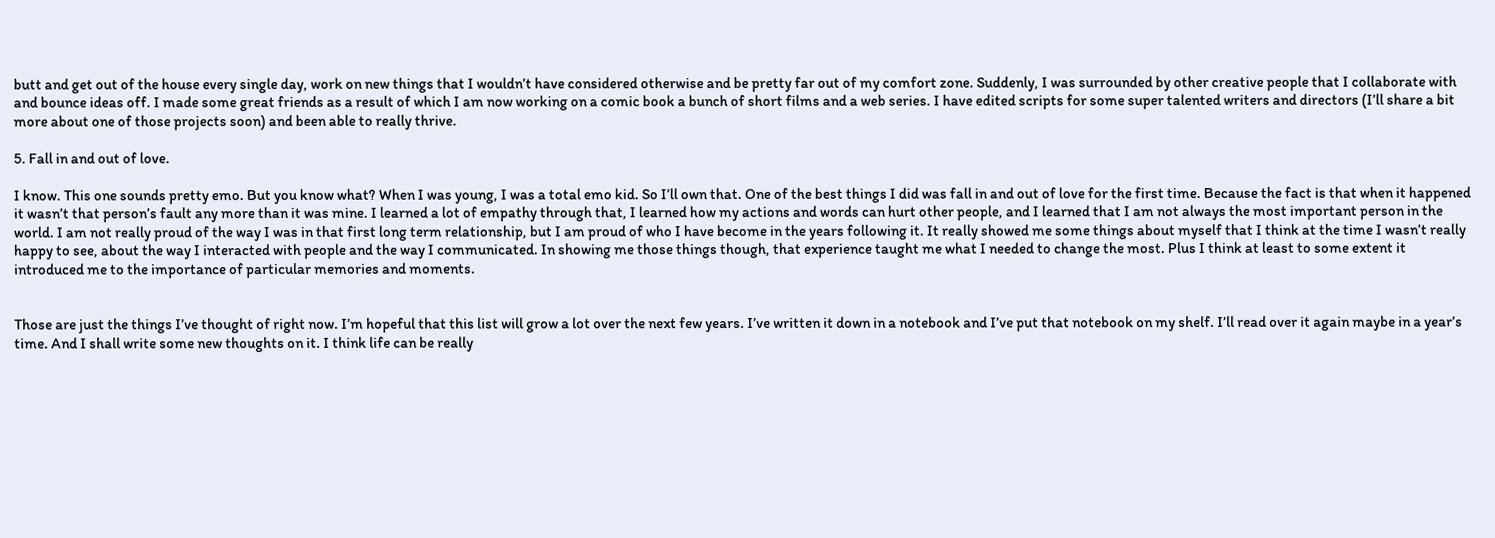butt and get out of the house every single day, work on new things that I wouldn’t have considered otherwise and be pretty far out of my comfort zone. Suddenly, I was surrounded by other creative people that I collaborate with and bounce ideas off. I made some great friends as a result of which I am now working on a comic book a bunch of short films and a web series. I have edited scripts for some super talented writers and directors (I’ll share a bit more about one of those projects soon) and been able to really thrive.

5. Fall in and out of love.

I know. This one sounds pretty emo. But you know what? When I was young, I was a total emo kid. So I’ll own that. One of the best things I did was fall in and out of love for the first time. Because the fact is that when it happened it wasn’t that person’s fault any more than it was mine. I learned a lot of empathy through that, I learned how my actions and words can hurt other people, and I learned that I am not always the most important person in the world. I am not really proud of the way I was in that first long term relationship, but I am proud of who I have become in the years following it. It really showed me some things about myself that I think at the time I wasn’t really happy to see, about the way I interacted with people and the way I communicated. In showing me those things though, that experience taught me what I needed to change the most. Plus I think at least to some extent it introduced me to the importance of particular memories and moments.


Those are just the things I’ve thought of right now. I’m hopeful that this list will grow a lot over the next few years. I’ve written it down in a notebook and I’ve put that notebook on my shelf. I’ll read over it again maybe in a year’s time. And I shall write some new thoughts on it. I think life can be really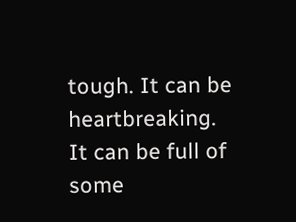tough. It can be heartbreaking. It can be full of some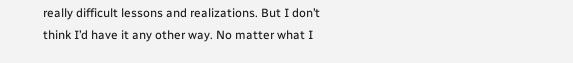really difficult lessons and realizations. But I don’t think I’d have it any other way. No matter what I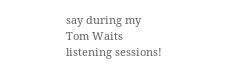say during my Tom Waits listening sessions!